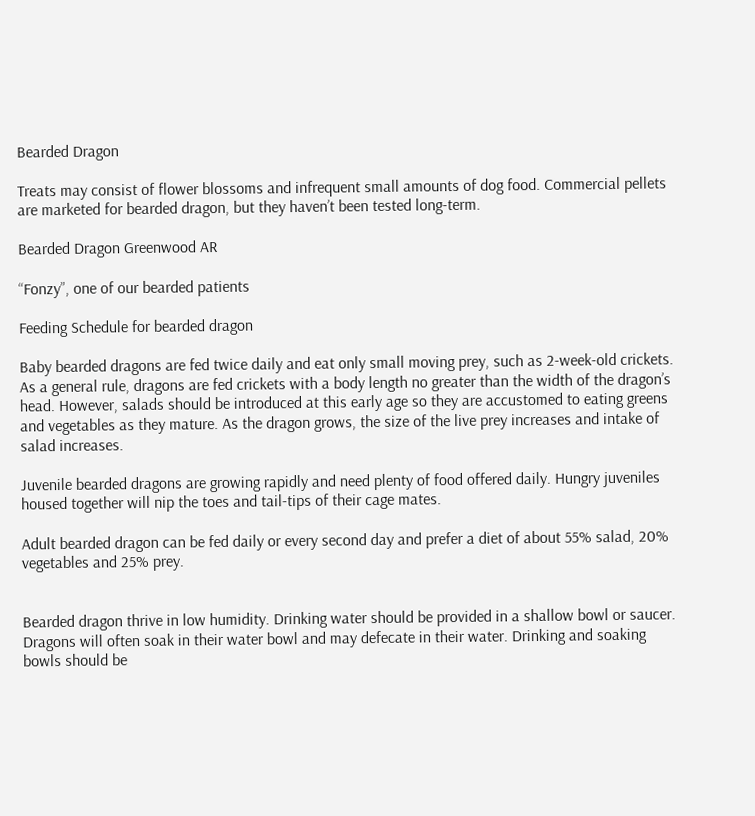Bearded Dragon

Treats may consist of flower blossoms and infrequent small amounts of dog food. Commercial pellets are marketed for bearded dragon, but they haven’t been tested long-term.

Bearded Dragon Greenwood AR

“Fonzy”, one of our bearded patients

Feeding Schedule for bearded dragon

Baby bearded dragons are fed twice daily and eat only small moving prey, such as 2-week-old crickets. As a general rule, dragons are fed crickets with a body length no greater than the width of the dragon’s head. However, salads should be introduced at this early age so they are accustomed to eating greens and vegetables as they mature. As the dragon grows, the size of the live prey increases and intake of salad increases.

Juvenile bearded dragons are growing rapidly and need plenty of food offered daily. Hungry juveniles housed together will nip the toes and tail-tips of their cage mates.

Adult bearded dragon can be fed daily or every second day and prefer a diet of about 55% salad, 20% vegetables and 25% prey.


Bearded dragon thrive in low humidity. Drinking water should be provided in a shallow bowl or saucer. Dragons will often soak in their water bowl and may defecate in their water. Drinking and soaking bowls should be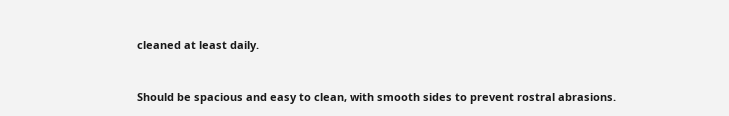cleaned at least daily.


Should be spacious and easy to clean, with smooth sides to prevent rostral abrasions.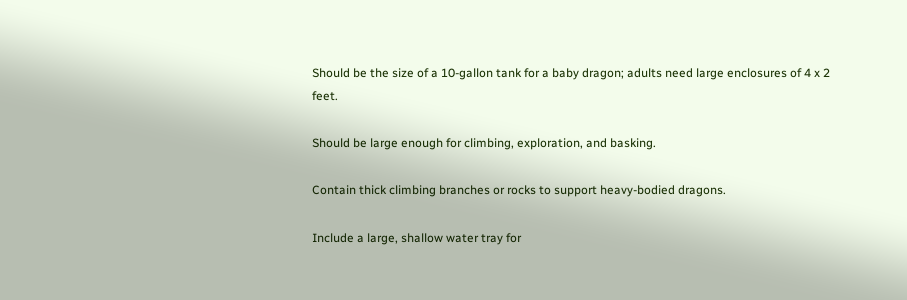Should be the size of a 10-gallon tank for a baby dragon; adults need large enclosures of 4 x 2 feet.

Should be large enough for climbing, exploration, and basking.

Contain thick climbing branches or rocks to support heavy-bodied dragons.

Include a large, shallow water tray for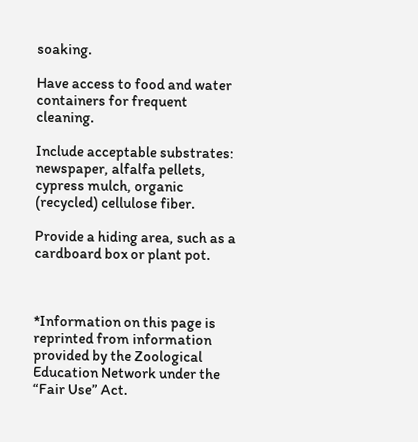soaking.

Have access to food and water containers for frequent cleaning.

Include acceptable substrates: newspaper, alfalfa pellets, cypress mulch, organic (recycled) cellulose fiber.

Provide a hiding area, such as a cardboard box or plant pot.



*Information on this page is reprinted from information provided by the Zoological Education Network under the “Fair Use” Act.